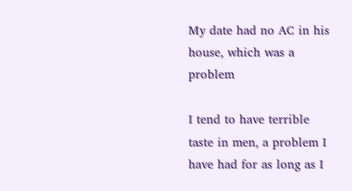My date had no AC in his house, which was a problem

I tend to have terrible taste in men, a problem I have had for as long as I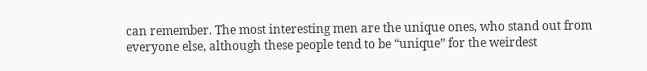can remember. The most interesting men are the unique ones, who stand out from everyone else, although these people tend to be “unique” for the weirdest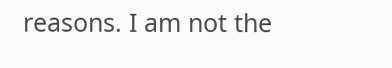reasons. I am not the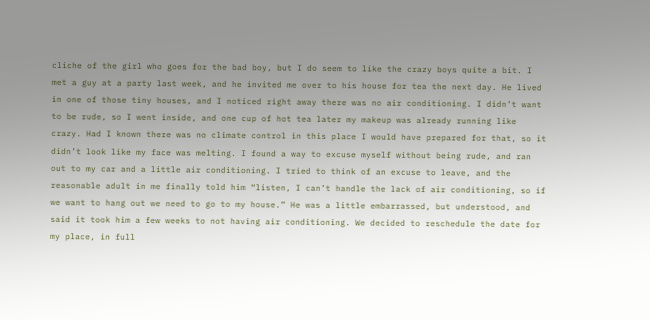cliche of the girl who goes for the bad boy, but I do seem to like the crazy boys quite a bit. I met a guy at a party last week, and he invited me over to his house for tea the next day. He lived in one of those tiny houses, and I noticed right away there was no air conditioning. I didn’t want to be rude, so I went inside, and one cup of hot tea later my makeup was already running like crazy. Had I known there was no climate control in this place I would have prepared for that, so it didn’t look like my face was melting. I found a way to excuse myself without being rude, and ran out to my car and a little air conditioning. I tried to think of an excuse to leave, and the reasonable adult in me finally told him “listen, I can’t handle the lack of air conditioning, so if we want to hang out we need to go to my house.” He was a little embarrassed, but understood, and said it took him a few weeks to not having air conditioning. We decided to reschedule the date for my place, in full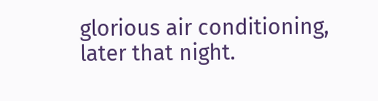glorious air conditioning, later that night.